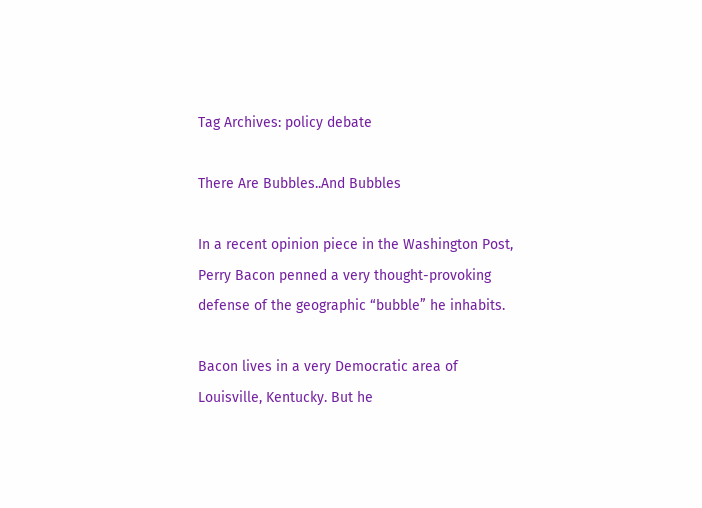Tag Archives: policy debate

There Are Bubbles..And Bubbles

In a recent opinion piece in the Washington Post, Perry Bacon penned a very thought-provoking defense of the geographic “bubble” he inhabits.

Bacon lives in a very Democratic area of Louisville, Kentucky. But he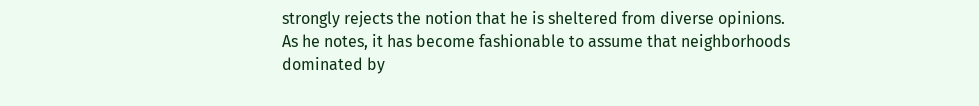strongly rejects the notion that he is sheltered from diverse opinions. As he notes, it has become fashionable to assume that neighborhoods dominated by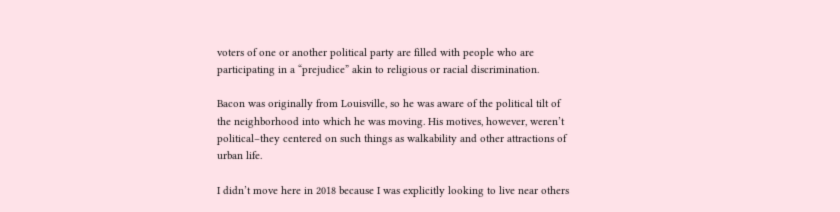voters of one or another political party are filled with people who are participating in a “prejudice” akin to religious or racial discrimination.

Bacon was originally from Louisville, so he was aware of the political tilt of the neighborhood into which he was moving. His motives, however, weren’t political–they centered on such things as walkability and other attractions of urban life.

I didn’t move here in 2018 because I was explicitly looking to live near others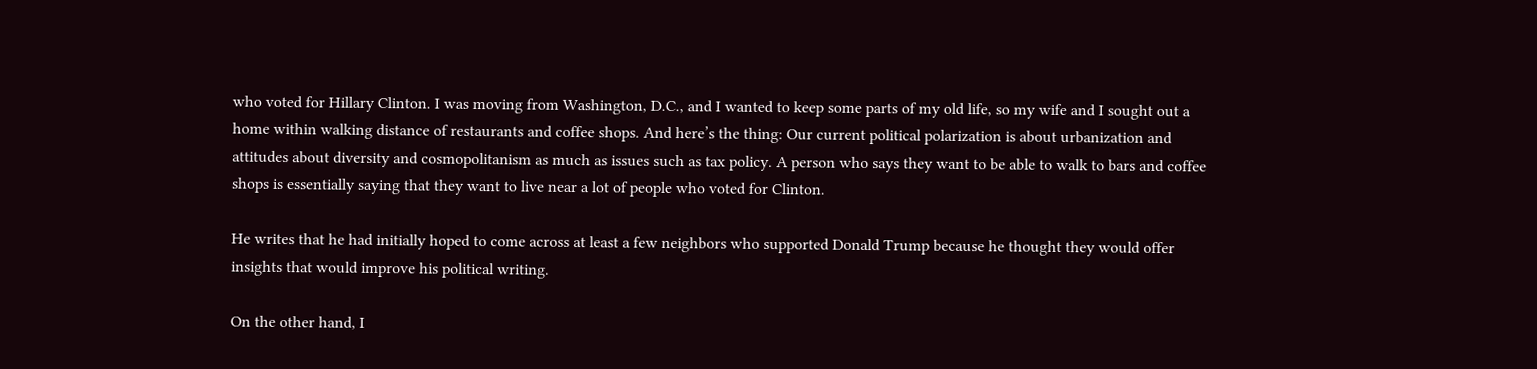who voted for Hillary Clinton. I was moving from Washington, D.C., and I wanted to keep some parts of my old life, so my wife and I sought out a home within walking distance of restaurants and coffee shops. And here’s the thing: Our current political polarization is about urbanization and attitudes about diversity and cosmopolitanism as much as issues such as tax policy. A person who says they want to be able to walk to bars and coffee shops is essentially saying that they want to live near a lot of people who voted for Clinton.

He writes that he had initially hoped to come across at least a few neighbors who supported Donald Trump because he thought they would offer insights that would improve his political writing.

On the other hand, I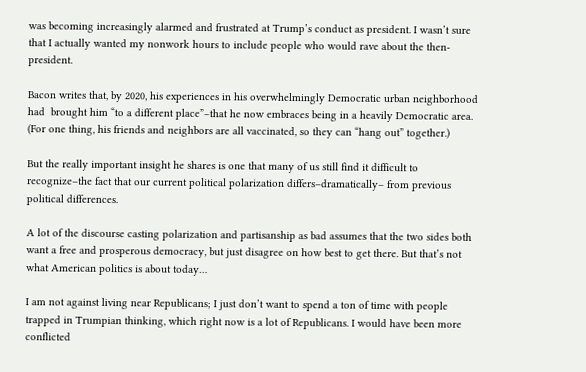was becoming increasingly alarmed and frustrated at Trump’s conduct as president. I wasn’t sure that I actually wanted my nonwork hours to include people who would rave about the then-president.

Bacon writes that, by 2020, his experiences in his overwhelmingly Democratic urban neighborhood had  brought him “to a different place”–that he now embraces being in a heavily Democratic area. (For one thing, his friends and neighbors are all vaccinated, so they can “hang out” together.)

But the really important insight he shares is one that many of us still find it difficult to recognize–the fact that our current political polarization differs–dramatically– from previous political differences.

A lot of the discourse casting polarization and partisanship as bad assumes that the two sides both want a free and prosperous democracy, but just disagree on how best to get there. But that’s not what American politics is about today…

I am not against living near Republicans; I just don’t want to spend a ton of time with people trapped in Trumpian thinking, which right now is a lot of Republicans. I would have been more conflicted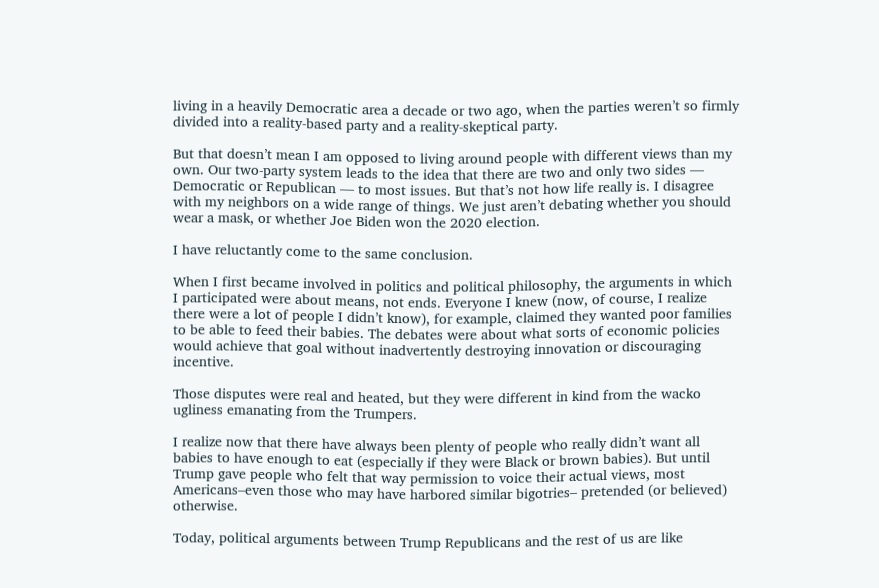living in a heavily Democratic area a decade or two ago, when the parties weren’t so firmly divided into a reality-based party and a reality-skeptical party.

But that doesn’t mean I am opposed to living around people with different views than my own. Our two-party system leads to the idea that there are two and only two sides — Democratic or Republican — to most issues. But that’s not how life really is. I disagree with my neighbors on a wide range of things. We just aren’t debating whether you should wear a mask, or whether Joe Biden won the 2020 election.

I have reluctantly come to the same conclusion.

When I first became involved in politics and political philosophy, the arguments in which I participated were about means, not ends. Everyone I knew (now, of course, I realize there were a lot of people I didn’t know), for example, claimed they wanted poor families to be able to feed their babies. The debates were about what sorts of economic policies would achieve that goal without inadvertently destroying innovation or discouraging incentive.

Those disputes were real and heated, but they were different in kind from the wacko ugliness emanating from the Trumpers.

I realize now that there have always been plenty of people who really didn’t want all babies to have enough to eat (especially if they were Black or brown babies). But until Trump gave people who felt that way permission to voice their actual views, most Americans–even those who may have harbored similar bigotries– pretended (or believed) otherwise.

Today, political arguments between Trump Republicans and the rest of us are like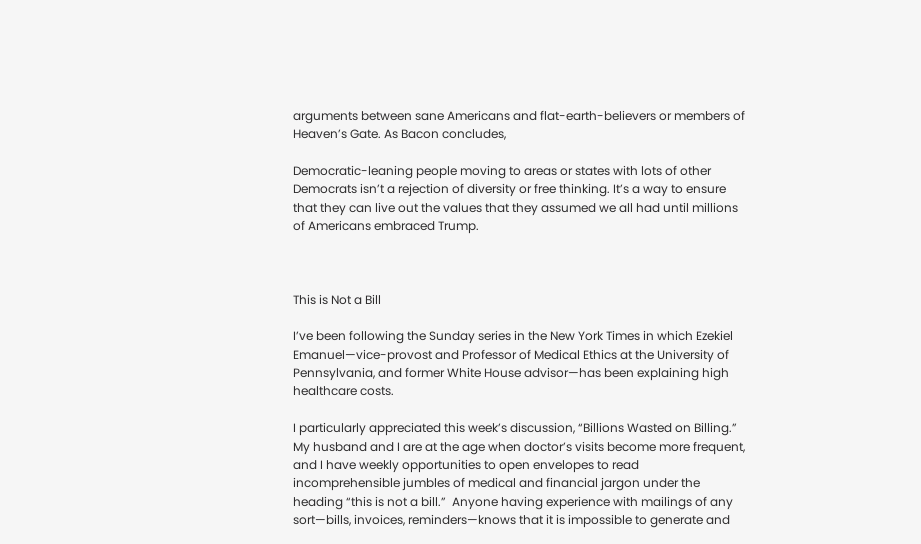arguments between sane Americans and flat-earth-believers or members of Heaven’s Gate. As Bacon concludes,

Democratic-leaning people moving to areas or states with lots of other Democrats isn’t a rejection of diversity or free thinking. It’s a way to ensure that they can live out the values that they assumed we all had until millions of Americans embraced Trump.



This is Not a Bill

I’ve been following the Sunday series in the New York Times in which Ezekiel Emanuel—vice-provost and Professor of Medical Ethics at the University of Pennsylvania, and former White House advisor—has been explaining high healthcare costs.

I particularly appreciated this week’s discussion, “Billions Wasted on Billing.” My husband and I are at the age when doctor’s visits become more frequent, and I have weekly opportunities to open envelopes to read incomprehensible jumbles of medical and financial jargon under the heading “this is not a bill.”  Anyone having experience with mailings of any sort—bills, invoices, reminders—knows that it is impossible to generate and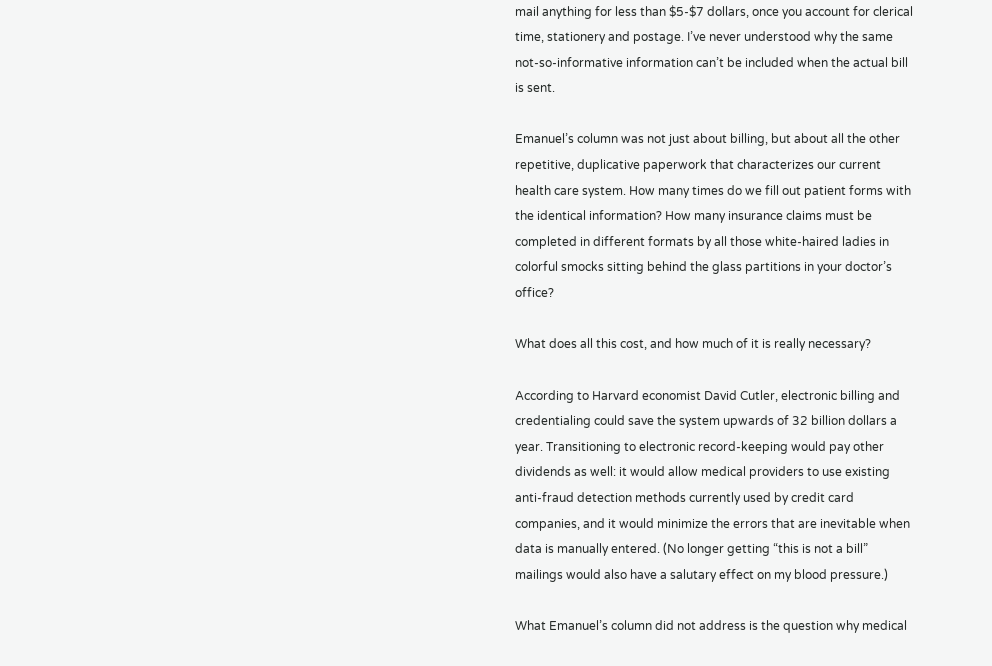mail anything for less than $5-$7 dollars, once you account for clerical time, stationery and postage. I’ve never understood why the same not-so-informative information can’t be included when the actual bill is sent.

Emanuel’s column was not just about billing, but about all the other repetitive, duplicative paperwork that characterizes our current health care system. How many times do we fill out patient forms with the identical information? How many insurance claims must be completed in different formats by all those white-haired ladies in colorful smocks sitting behind the glass partitions in your doctor’s office?

What does all this cost, and how much of it is really necessary?

According to Harvard economist David Cutler, electronic billing and credentialing could save the system upwards of 32 billion dollars a year. Transitioning to electronic record-keeping would pay other dividends as well: it would allow medical providers to use existing anti-fraud detection methods currently used by credit card companies, and it would minimize the errors that are inevitable when data is manually entered. (No longer getting “this is not a bill” mailings would also have a salutary effect on my blood pressure.)

What Emanuel’s column did not address is the question why medical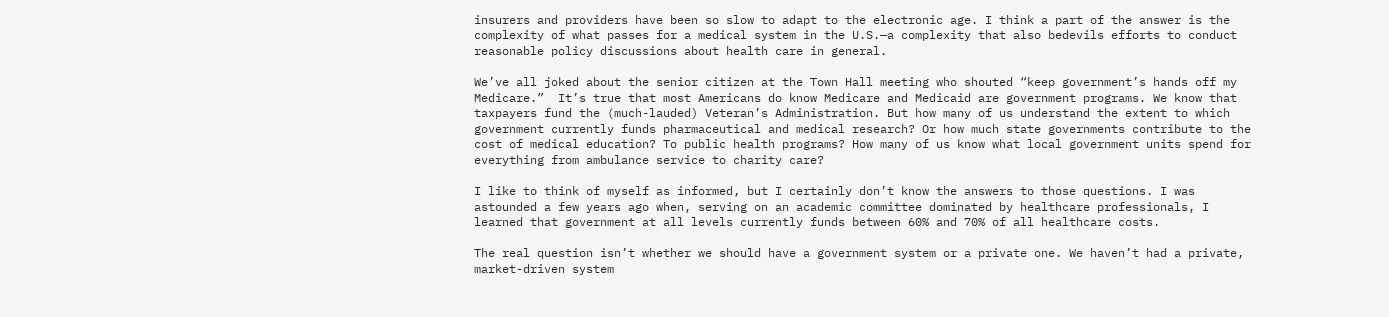insurers and providers have been so slow to adapt to the electronic age. I think a part of the answer is the complexity of what passes for a medical system in the U.S.—a complexity that also bedevils efforts to conduct reasonable policy discussions about health care in general.

We’ve all joked about the senior citizen at the Town Hall meeting who shouted “keep government’s hands off my Medicare.”  It’s true that most Americans do know Medicare and Medicaid are government programs. We know that taxpayers fund the (much-lauded) Veteran’s Administration. But how many of us understand the extent to which government currently funds pharmaceutical and medical research? Or how much state governments contribute to the cost of medical education? To public health programs? How many of us know what local government units spend for everything from ambulance service to charity care?

I like to think of myself as informed, but I certainly don’t know the answers to those questions. I was astounded a few years ago when, serving on an academic committee dominated by healthcare professionals, I learned that government at all levels currently funds between 60% and 70% of all healthcare costs.

The real question isn’t whether we should have a government system or a private one. We haven’t had a private, market-driven system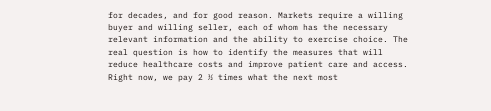for decades, and for good reason. Markets require a willing buyer and willing seller, each of whom has the necessary relevant information and the ability to exercise choice. The real question is how to identify the measures that will reduce healthcare costs and improve patient care and access. Right now, we pay 2 ½ times what the next most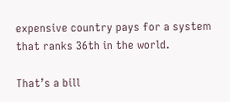expensive country pays for a system that ranks 36th in the world.

That’s a bill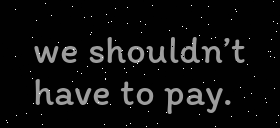we shouldn’t have to pay.